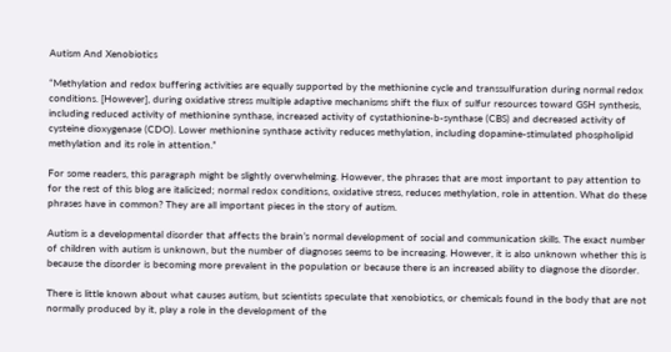Autism And Xenobiotics

“Methylation and redox buffering activities are equally supported by the methionine cycle and transsulfuration during normal redox conditions. [However], during oxidative stress multiple adaptive mechanisms shift the flux of sulfur resources toward GSH synthesis, including reduced activity of methionine synthase, increased activity of cystathionine-b-synthase (CBS) and decreased activity of cysteine dioxygenase (CDO). Lower methionine synthase activity reduces methylation, including dopamine-stimulated phospholipid methylation and its role in attention.”

For some readers, this paragraph might be slightly overwhelming. However, the phrases that are most important to pay attention to for the rest of this blog are italicized; normal redox conditions, oxidative stress, reduces methylation, role in attention. What do these phrases have in common? They are all important pieces in the story of autism.

Autism is a developmental disorder that affects the brain’s normal development of social and communication skills. The exact number of children with autism is unknown, but the number of diagnoses seems to be increasing. However, it is also unknown whether this is because the disorder is becoming more prevalent in the population or because there is an increased ability to diagnose the disorder.

There is little known about what causes autism, but scientists speculate that xenobiotics, or chemicals found in the body that are not normally produced by it, play a role in the development of the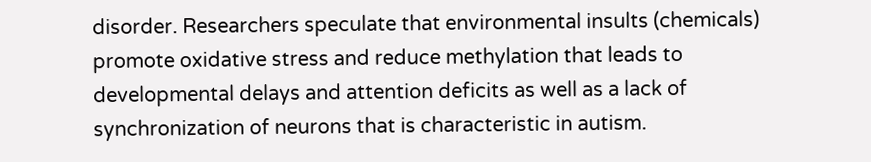disorder. Researchers speculate that environmental insults (chemicals) promote oxidative stress and reduce methylation that leads to developmental delays and attention deficits as well as a lack of synchronization of neurons that is characteristic in autism.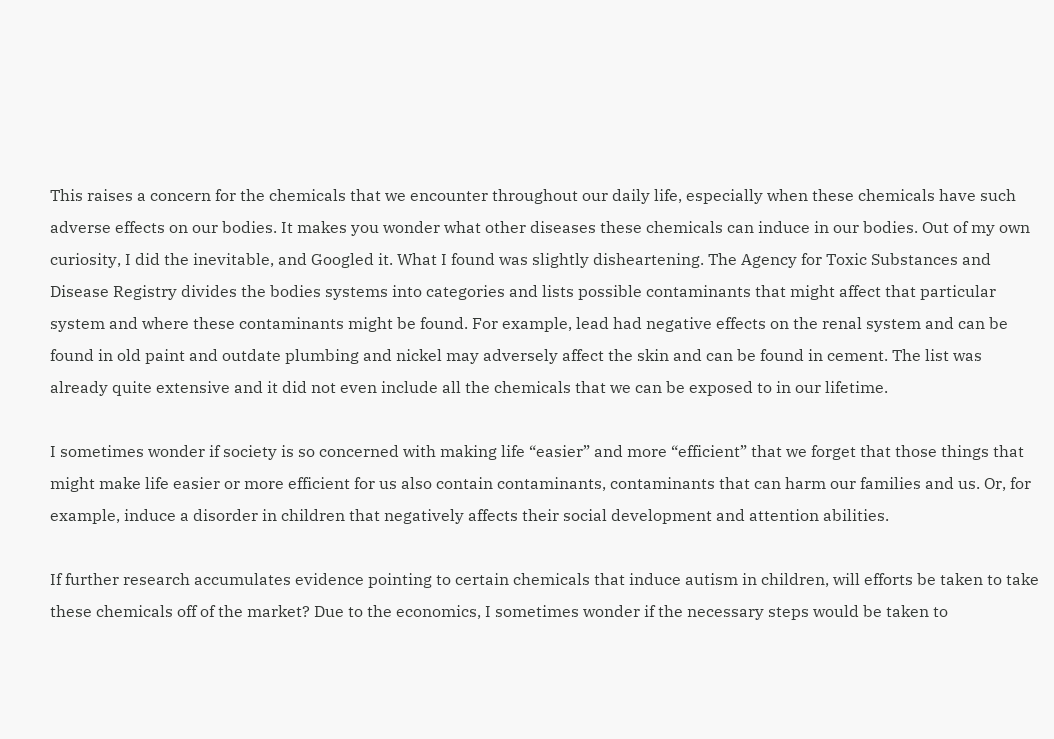This raises a concern for the chemicals that we encounter throughout our daily life, especially when these chemicals have such adverse effects on our bodies. It makes you wonder what other diseases these chemicals can induce in our bodies. Out of my own curiosity, I did the inevitable, and Googled it. What I found was slightly disheartening. The Agency for Toxic Substances and Disease Registry divides the bodies systems into categories and lists possible contaminants that might affect that particular system and where these contaminants might be found. For example, lead had negative effects on the renal system and can be found in old paint and outdate plumbing and nickel may adversely affect the skin and can be found in cement. The list was already quite extensive and it did not even include all the chemicals that we can be exposed to in our lifetime.

I sometimes wonder if society is so concerned with making life “easier” and more “efficient” that we forget that those things that might make life easier or more efficient for us also contain contaminants, contaminants that can harm our families and us. Or, for example, induce a disorder in children that negatively affects their social development and attention abilities.

If further research accumulates evidence pointing to certain chemicals that induce autism in children, will efforts be taken to take these chemicals off of the market? Due to the economics, I sometimes wonder if the necessary steps would be taken to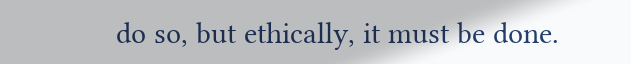do so, but ethically, it must be done.